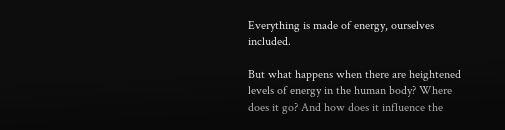Everything is made of energy, ourselves included.

But what happens when there are heightened levels of energy in the human body? Where does it go? And how does it influence the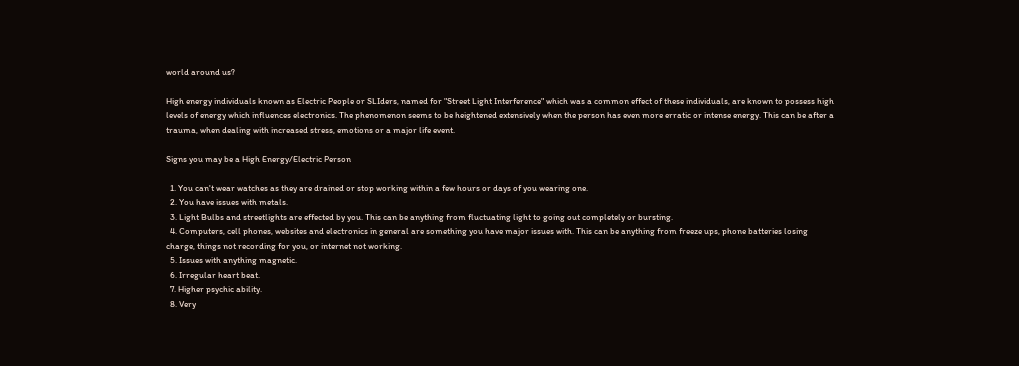world around us?

High energy individuals known as Electric People or SLIders, named for "Street Light Interference" which was a common effect of these individuals, are known to possess high levels of energy which influences electronics. The phenomenon seems to be heightened extensively when the person has even more erratic or intense energy. This can be after a trauma, when dealing with increased stress, emotions or a major life event.

Signs you may be a High Energy/Electric Person

  1. You can't wear watches as they are drained or stop working within a few hours or days of you wearing one.
  2. You have issues with metals.
  3. Light Bulbs and streetlights are effected by you. This can be anything from fluctuating light to going out completely or bursting.
  4. Computers, cell phones, websites and electronics in general are something you have major issues with. This can be anything from freeze ups, phone batteries losing charge, things not recording for you, or internet not working.
  5. Issues with anything magnetic.
  6. Irregular heart beat.
  7. Higher psychic ability.
  8. Very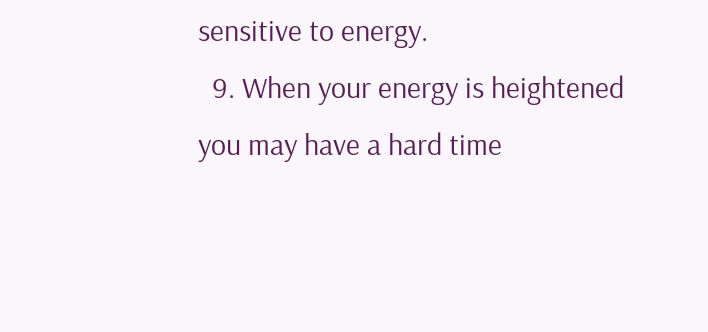sensitive to energy.
  9. When your energy is heightened you may have a hard time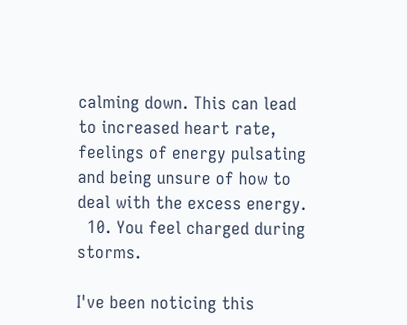calming down. This can lead to increased heart rate, feelings of energy pulsating and being unsure of how to deal with the excess energy.
  10. You feel charged during storms.

I've been noticing this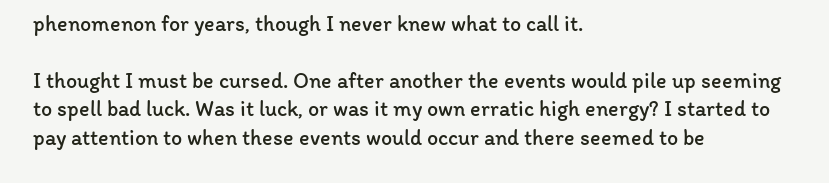phenomenon for years, though I never knew what to call it.

I thought I must be cursed. One after another the events would pile up seeming to spell bad luck. Was it luck, or was it my own erratic high energy? I started to pay attention to when these events would occur and there seemed to be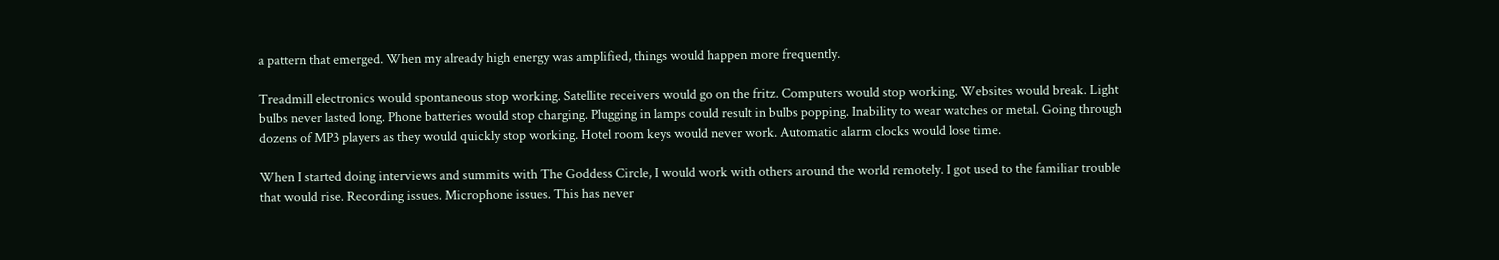a pattern that emerged. When my already high energy was amplified, things would happen more frequently.

Treadmill electronics would spontaneous stop working. Satellite receivers would go on the fritz. Computers would stop working. Websites would break. Light bulbs never lasted long. Phone batteries would stop charging. Plugging in lamps could result in bulbs popping. Inability to wear watches or metal. Going through dozens of MP3 players as they would quickly stop working. Hotel room keys would never work. Automatic alarm clocks would lose time.

When I started doing interviews and summits with The Goddess Circle, I would work with others around the world remotely. I got used to the familiar trouble that would rise. Recording issues. Microphone issues. This has never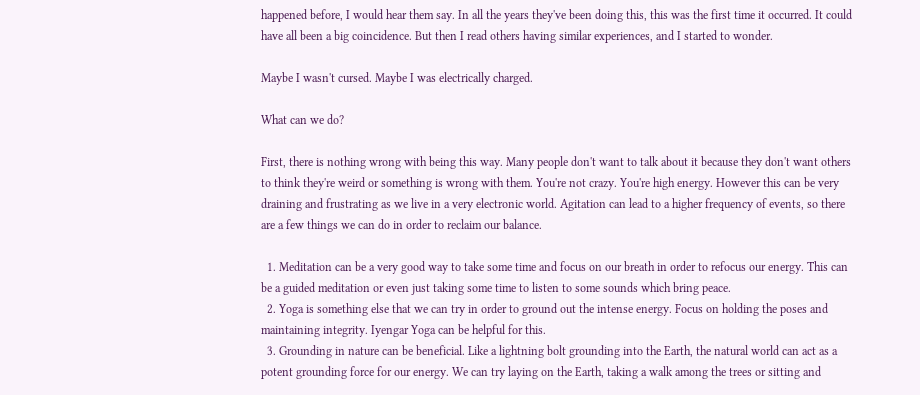happened before, I would hear them say. In all the years they've been doing this, this was the first time it occurred. It could have all been a big coincidence. But then I read others having similar experiences, and I started to wonder.

Maybe I wasn't cursed. Maybe I was electrically charged.

What can we do?

First, there is nothing wrong with being this way. Many people don't want to talk about it because they don't want others to think they're weird or something is wrong with them. You're not crazy. You're high energy. However this can be very draining and frustrating as we live in a very electronic world. Agitation can lead to a higher frequency of events, so there are a few things we can do in order to reclaim our balance.

  1. Meditation can be a very good way to take some time and focus on our breath in order to refocus our energy. This can be a guided meditation or even just taking some time to listen to some sounds which bring peace.
  2. Yoga is something else that we can try in order to ground out the intense energy. Focus on holding the poses and maintaining integrity. Iyengar Yoga can be helpful for this.
  3. Grounding in nature can be beneficial. Like a lightning bolt grounding into the Earth, the natural world can act as a potent grounding force for our energy. We can try laying on the Earth, taking a walk among the trees or sitting and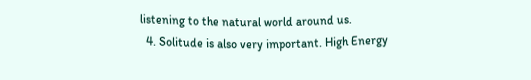listening to the natural world around us.
  4. Solitude is also very important. High Energy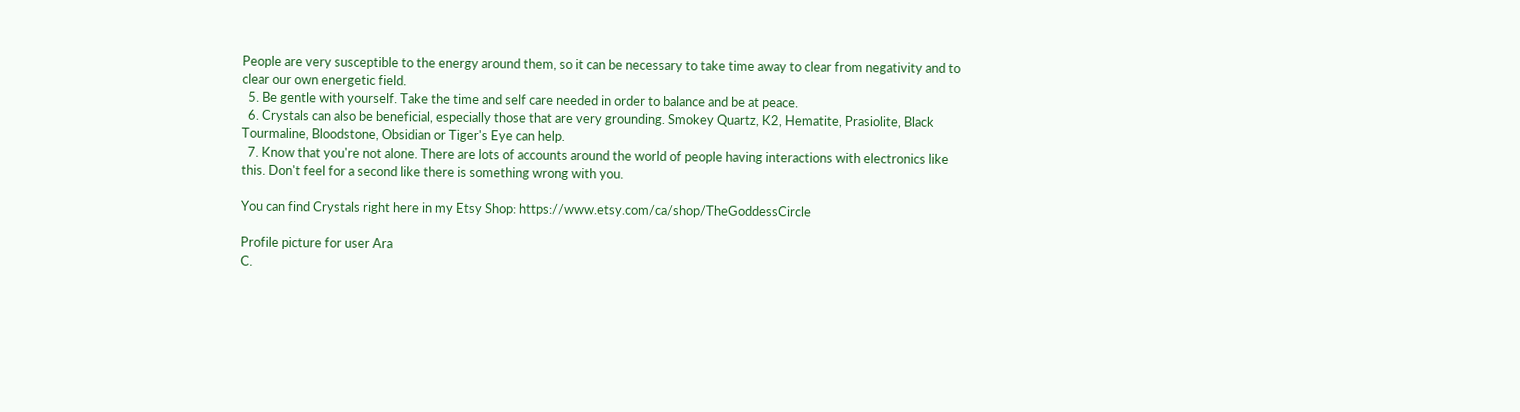People are very susceptible to the energy around them, so it can be necessary to take time away to clear from negativity and to clear our own energetic field.
  5. Be gentle with yourself. Take the time and self care needed in order to balance and be at peace.
  6. Crystals can also be beneficial, especially those that are very grounding. Smokey Quartz, K2, Hematite, Prasiolite, Black Tourmaline, Bloodstone, Obsidian or Tiger's Eye can help.
  7. Know that you're not alone. There are lots of accounts around the world of people having interactions with electronics like this. Don't feel for a second like there is something wrong with you.

You can find Crystals right here in my Etsy Shop: https://www.etsy.com/ca/shop/TheGoddessCircle

Profile picture for user Ara
C.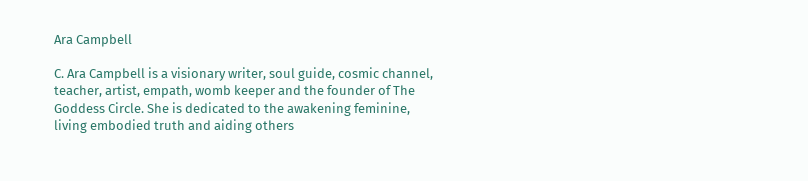Ara Campbell

C. Ara Campbell is a visionary writer, soul guide, cosmic channel, teacher, artist, empath, womb keeper and the founder of The Goddess Circle. She is dedicated to the awakening feminine, living embodied truth and aiding others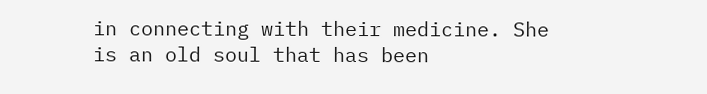in connecting with their medicine. She is an old soul that has been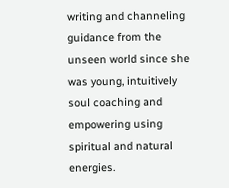writing and channeling guidance from the unseen world since she was young, intuitively soul coaching and empowering using spiritual and natural energies.